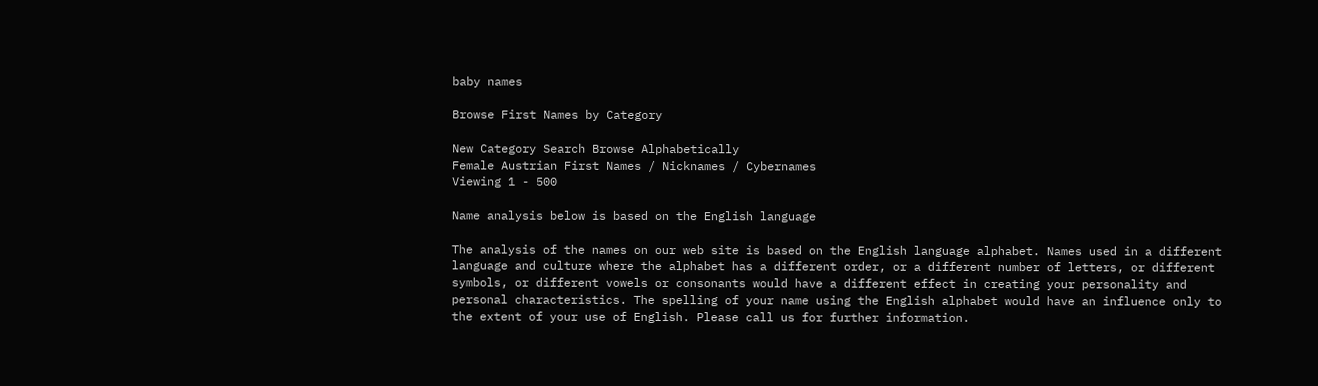baby names

Browse First Names by Category

New Category Search Browse Alphabetically
Female Austrian First Names / Nicknames / Cybernames
Viewing 1 - 500

Name analysis below is based on the English language

The analysis of the names on our web site is based on the English language alphabet. Names used in a different language and culture where the alphabet has a different order, or a different number of letters, or different symbols, or different vowels or consonants would have a different effect in creating your personality and personal characteristics. The spelling of your name using the English alphabet would have an influence only to the extent of your use of English. Please call us for further information.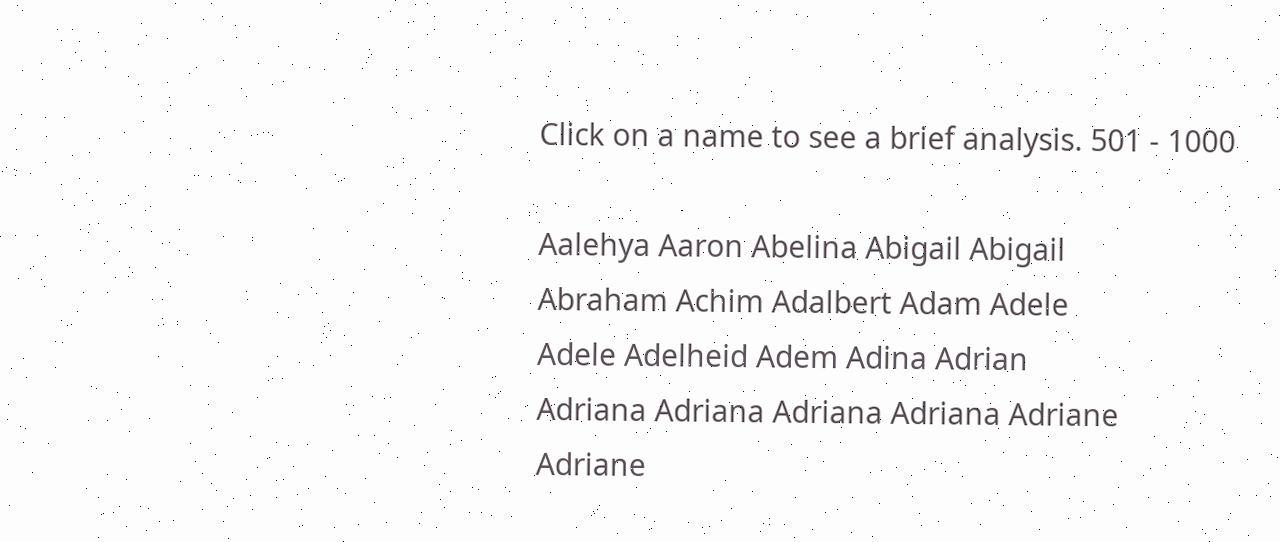Click on a name to see a brief analysis. 501 - 1000

Aalehya Aaron Abelina Abigail Abigail
Abraham Achim Adalbert Adam Adele
Adele Adelheid Adem Adina Adrian
Adriana Adriana Adriana Adriana Adriane
Adriane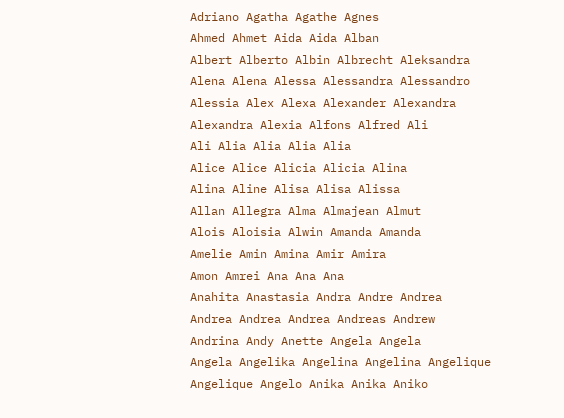Adriano Agatha Agathe Agnes
Ahmed Ahmet Aida Aida Alban
Albert Alberto Albin Albrecht Aleksandra
Alena Alena Alessa Alessandra Alessandro
Alessia Alex Alexa Alexander Alexandra
Alexandra Alexia Alfons Alfred Ali
Ali Alia Alia Alia Alia
Alice Alice Alicia Alicia Alina
Alina Aline Alisa Alisa Alissa
Allan Allegra Alma Almajean Almut
Alois Aloisia Alwin Amanda Amanda
Amelie Amin Amina Amir Amira
Amon Amrei Ana Ana Ana
Anahita Anastasia Andra Andre Andrea
Andrea Andrea Andrea Andreas Andrew
Andrina Andy Anette Angela Angela
Angela Angelika Angelina Angelina Angelique
Angelique Angelo Anika Anika Aniko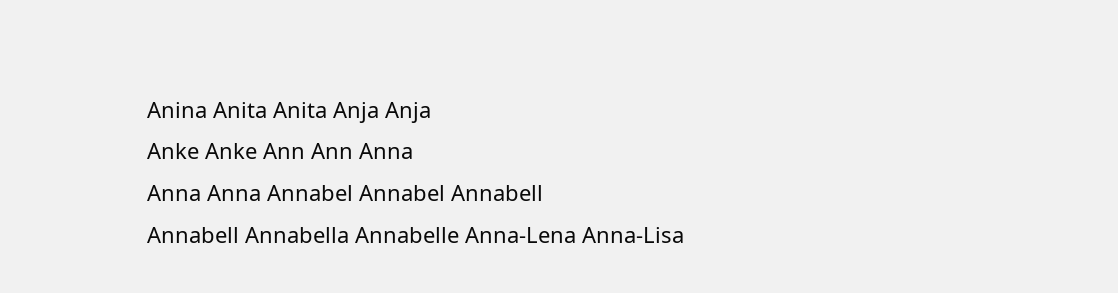Anina Anita Anita Anja Anja
Anke Anke Ann Ann Anna
Anna Anna Annabel Annabel Annabell
Annabell Annabella Annabelle Anna-Lena Anna-Lisa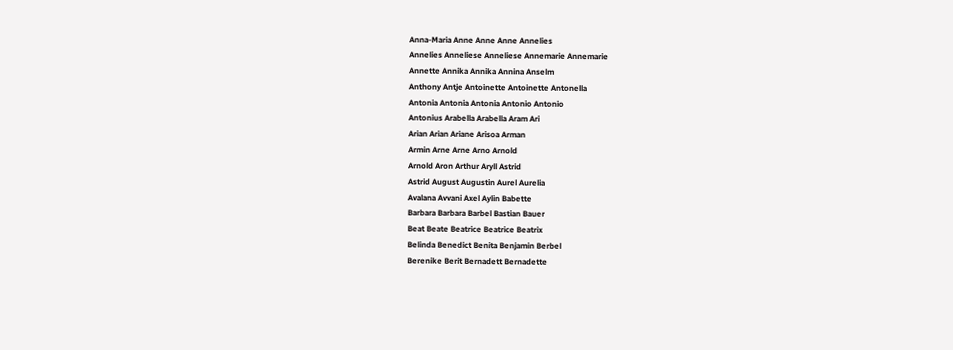Anna-Maria Anne Anne Anne Annelies
Annelies Anneliese Anneliese Annemarie Annemarie
Annette Annika Annika Annina Anselm
Anthony Antje Antoinette Antoinette Antonella
Antonia Antonia Antonia Antonio Antonio
Antonius Arabella Arabella Aram Ari
Arian Arian Ariane Arisoa Arman
Armin Arne Arne Arno Arnold
Arnold Aron Arthur Aryll Astrid
Astrid August Augustin Aurel Aurelia
Avalana Avvani Axel Aylin Babette
Barbara Barbara Barbel Bastian Bauer
Beat Beate Beatrice Beatrice Beatrix
Belinda Benedict Benita Benjamin Berbel
Berenike Berit Bernadett Bernadette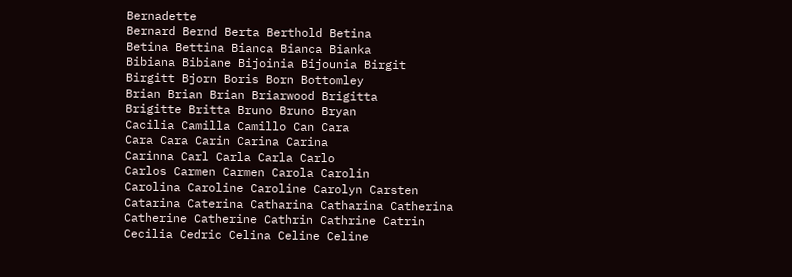Bernadette
Bernard Bernd Berta Berthold Betina
Betina Bettina Bianca Bianca Bianka
Bibiana Bibiane Bijoinia Bijounia Birgit
Birgitt Bjorn Boris Born Bottomley
Brian Brian Brian Briarwood Brigitta
Brigitte Britta Bruno Bruno Bryan
Cacilia Camilla Camillo Can Cara
Cara Cara Carin Carina Carina
Carinna Carl Carla Carla Carlo
Carlos Carmen Carmen Carola Carolin
Carolina Caroline Caroline Carolyn Carsten
Catarina Caterina Catharina Catharina Catherina
Catherine Catherine Cathrin Cathrine Catrin
Cecilia Cedric Celina Celine Celine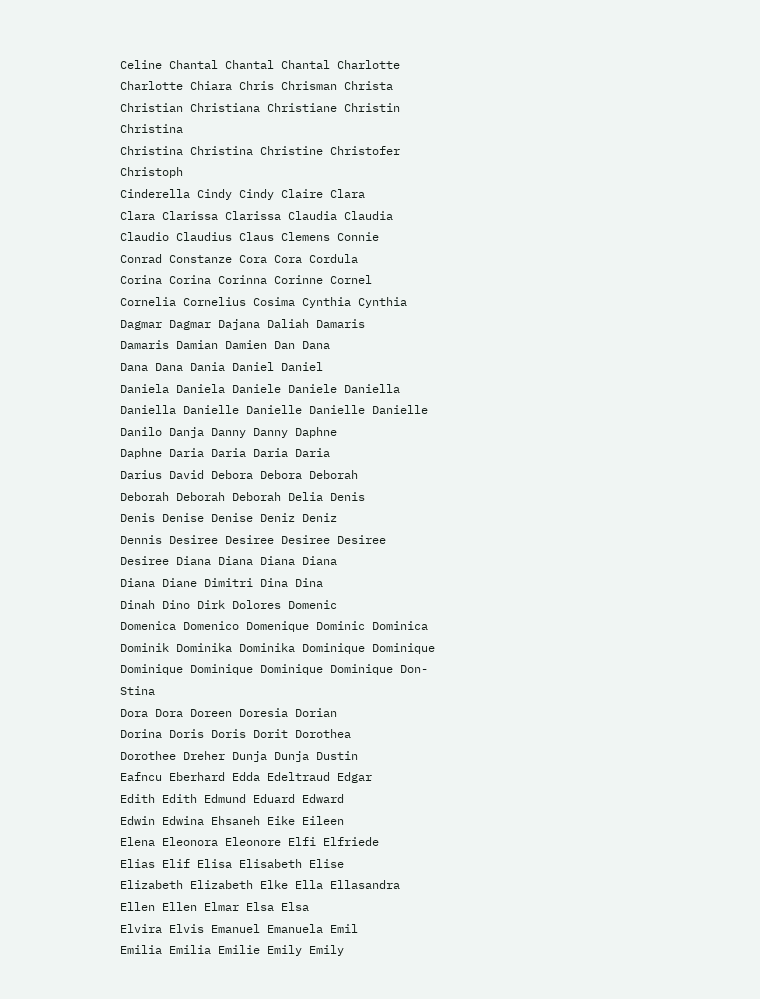Celine Chantal Chantal Chantal Charlotte
Charlotte Chiara Chris Chrisman Christa
Christian Christiana Christiane Christin Christina
Christina Christina Christine Christofer Christoph
Cinderella Cindy Cindy Claire Clara
Clara Clarissa Clarissa Claudia Claudia
Claudio Claudius Claus Clemens Connie
Conrad Constanze Cora Cora Cordula
Corina Corina Corinna Corinne Cornel
Cornelia Cornelius Cosima Cynthia Cynthia
Dagmar Dagmar Dajana Daliah Damaris
Damaris Damian Damien Dan Dana
Dana Dana Dania Daniel Daniel
Daniela Daniela Daniele Daniele Daniella
Daniella Danielle Danielle Danielle Danielle
Danilo Danja Danny Danny Daphne
Daphne Daria Daria Daria Daria
Darius David Debora Debora Deborah
Deborah Deborah Deborah Delia Denis
Denis Denise Denise Deniz Deniz
Dennis Desiree Desiree Desiree Desiree
Desiree Diana Diana Diana Diana
Diana Diane Dimitri Dina Dina
Dinah Dino Dirk Dolores Domenic
Domenica Domenico Domenique Dominic Dominica
Dominik Dominika Dominika Dominique Dominique
Dominique Dominique Dominique Dominique Don-Stina
Dora Dora Doreen Doresia Dorian
Dorina Doris Doris Dorit Dorothea
Dorothee Dreher Dunja Dunja Dustin
Eafncu Eberhard Edda Edeltraud Edgar
Edith Edith Edmund Eduard Edward
Edwin Edwina Ehsaneh Eike Eileen
Elena Eleonora Eleonore Elfi Elfriede
Elias Elif Elisa Elisabeth Elise
Elizabeth Elizabeth Elke Ella Ellasandra
Ellen Ellen Elmar Elsa Elsa
Elvira Elvis Emanuel Emanuela Emil
Emilia Emilia Emilie Emily Emily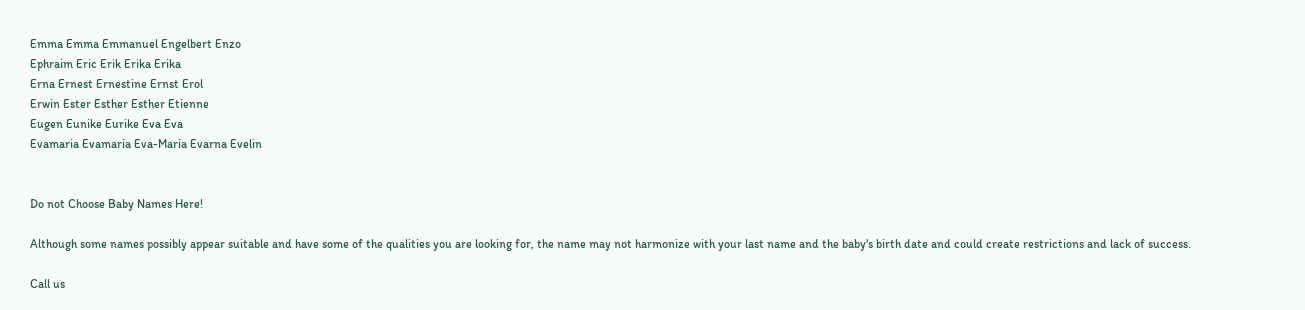Emma Emma Emmanuel Engelbert Enzo
Ephraim Eric Erik Erika Erika
Erna Ernest Ernestine Ernst Erol
Erwin Ester Esther Esther Etienne
Eugen Eunike Eurike Eva Eva
Evamaria Evamaria Eva-Maria Evarna Evelin


Do not Choose Baby Names Here!

Although some names possibly appear suitable and have some of the qualities you are looking for, the name may not harmonize with your last name and the baby's birth date and could create restrictions and lack of success.

Call us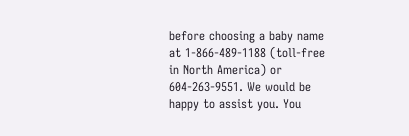before choosing a baby name at 1-866-489-1188 (toll-free in North America) or 604-263-9551. We would be happy to assist you. You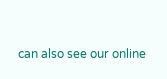can also see our online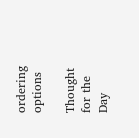ordering options

Thought for the Day